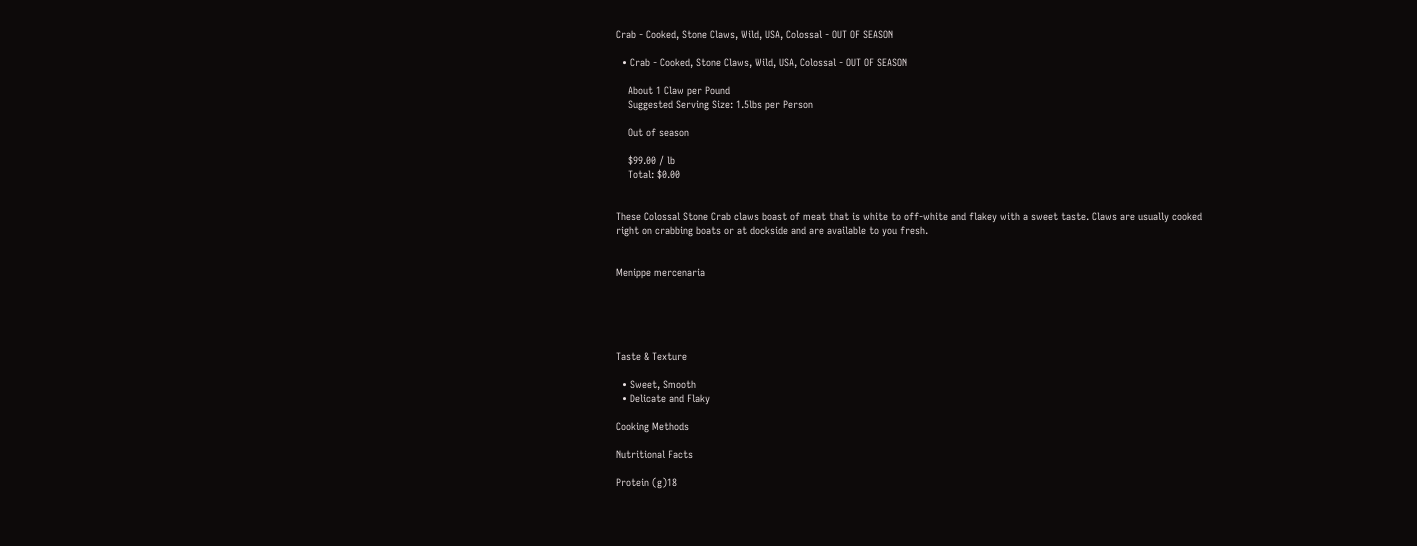Crab - Cooked, Stone Claws, Wild, USA, Colossal - OUT OF SEASON

  • Crab - Cooked, Stone Claws, Wild, USA, Colossal - OUT OF SEASON

    About 1 Claw per Pound
    Suggested Serving Size: 1.5lbs per Person

    Out of season

    $99.00 / lb
    Total: $0.00


These Colossal Stone Crab claws boast of meat that is white to off-white and flakey with a sweet taste. Claws are usually cooked right on crabbing boats or at dockside and are available to you fresh.


Menippe mercenaria





Taste & Texture

  • Sweet, Smooth
  • Delicate and Flaky

Cooking Methods

Nutritional Facts

Protein (g)18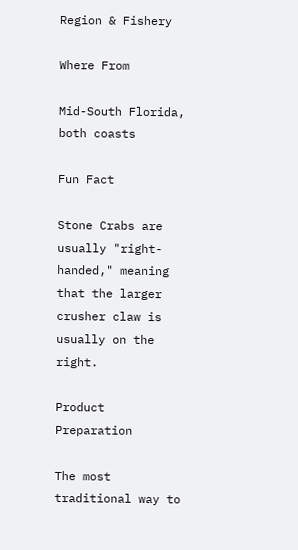Region & Fishery

Where From

Mid-South Florida, both coasts

Fun Fact

Stone Crabs are usually "right-handed," meaning that the larger crusher claw is usually on the right.

Product Preparation

The most traditional way to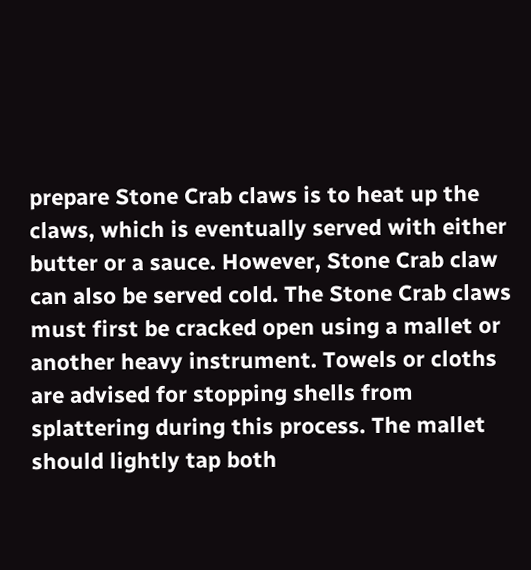prepare Stone Crab claws is to heat up the claws, which is eventually served with either butter or a sauce. However, Stone Crab claw can also be served cold. The Stone Crab claws must first be cracked open using a mallet or another heavy instrument. Towels or cloths are advised for stopping shells from splattering during this process. The mallet should lightly tap both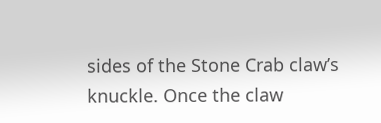sides of the Stone Crab claw’s knuckle. Once the claw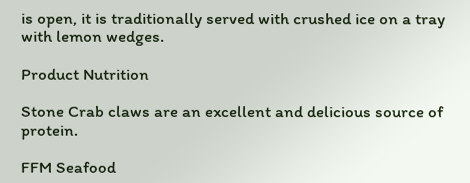is open, it is traditionally served with crushed ice on a tray with lemon wedges.

Product Nutrition

Stone Crab claws are an excellent and delicious source of protein.

FFM Seafood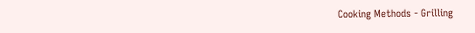Cooking Methods - Grilling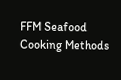FFM Seafood Cooking Methods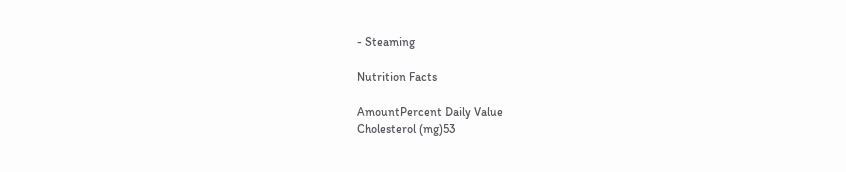- Steaming

Nutrition Facts

AmountPercent Daily Value
Cholesterol (mg)53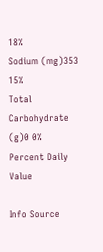18%
Sodium (mg)353 15%
Total Carbohydrate (g)0 0%
Percent Daily Value

Info Source